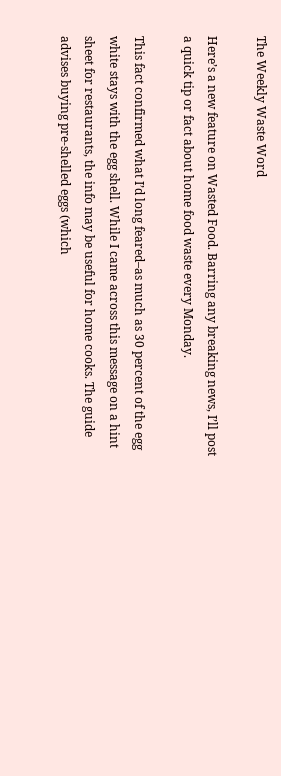The Weekly Waste Word

Here’s a new feature on Wasted Food. Barring any breaking news, I’ll post a quick tip or fact about home food waste every Monday.

This fact confirmed what I’d long feared–as much as 30 percent of the egg white stays with the egg shell. While I came across this message on a hint sheet for restaurants, the info may be useful for home cooks. The guide advises buying pre-shelled eggs (which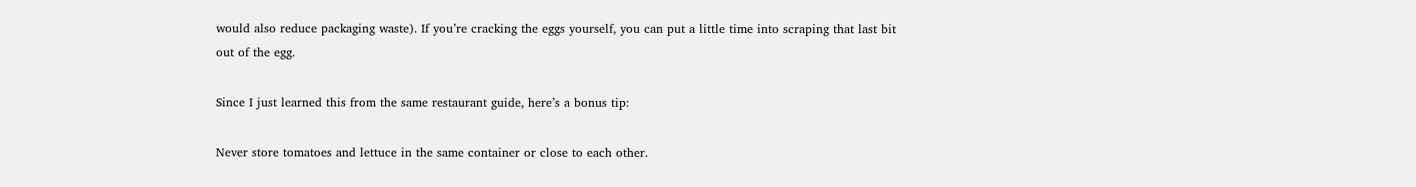would also reduce packaging waste). If you’re cracking the eggs yourself, you can put a little time into scraping that last bit out of the egg.

Since I just learned this from the same restaurant guide, here’s a bonus tip:

Never store tomatoes and lettuce in the same container or close to each other.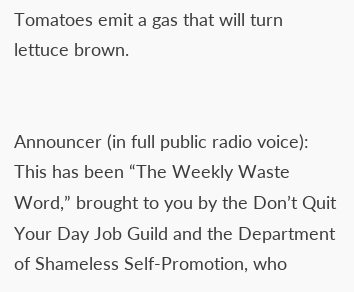Tomatoes emit a gas that will turn lettuce brown.


Announcer (in full public radio voice): This has been “The Weekly Waste Word,” brought to you by the Don’t Quit Your Day Job Guild and the Department of Shameless Self-Promotion, who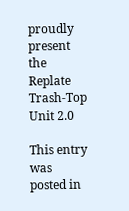proudly present the Replate Trash-Top Unit 2.0

This entry was posted in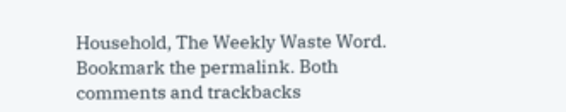Household, The Weekly Waste Word. Bookmark the permalink. Both comments and trackbacks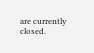are currently closed.